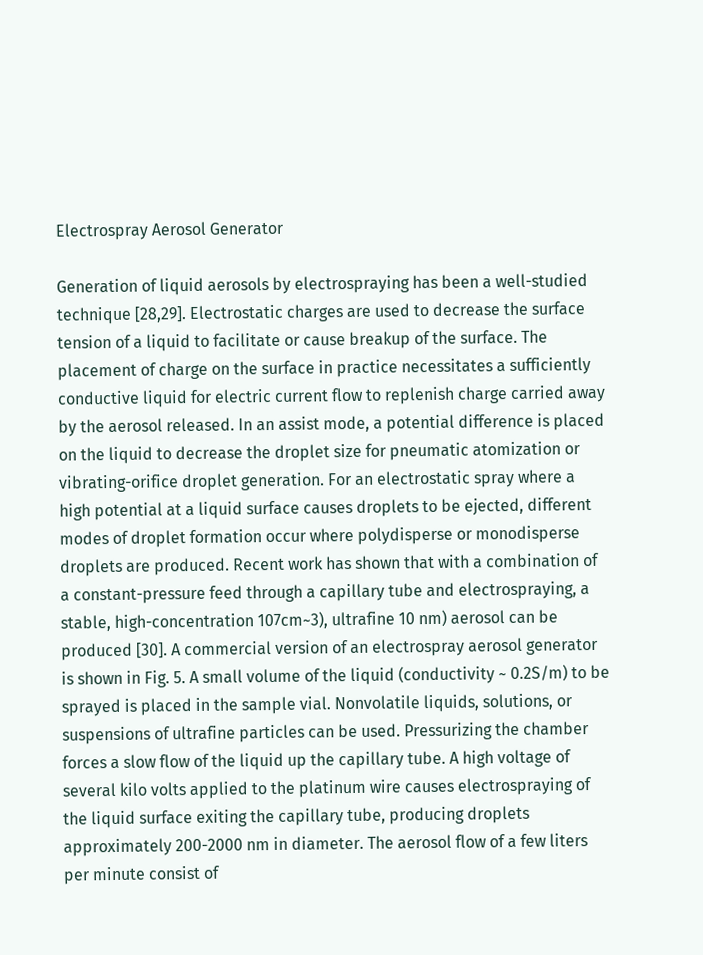Electrospray Aerosol Generator

Generation of liquid aerosols by electrospraying has been a well-studied technique [28,29]. Electrostatic charges are used to decrease the surface tension of a liquid to facilitate or cause breakup of the surface. The placement of charge on the surface in practice necessitates a sufficiently conductive liquid for electric current flow to replenish charge carried away by the aerosol released. In an assist mode, a potential difference is placed on the liquid to decrease the droplet size for pneumatic atomization or vibrating-orifice droplet generation. For an electrostatic spray where a high potential at a liquid surface causes droplets to be ejected, different modes of droplet formation occur where polydisperse or monodisperse droplets are produced. Recent work has shown that with a combination of a constant-pressure feed through a capillary tube and electrospraying, a stable, high-concentration 107cm~3), ultrafine 10 nm) aerosol can be produced [30]. A commercial version of an electrospray aerosol generator is shown in Fig. 5. A small volume of the liquid (conductivity ~ 0.2S/m) to be sprayed is placed in the sample vial. Nonvolatile liquids, solutions, or suspensions of ultrafine particles can be used. Pressurizing the chamber forces a slow flow of the liquid up the capillary tube. A high voltage of several kilo volts applied to the platinum wire causes electrospraying of the liquid surface exiting the capillary tube, producing droplets approximately 200-2000 nm in diameter. The aerosol flow of a few liters per minute consist of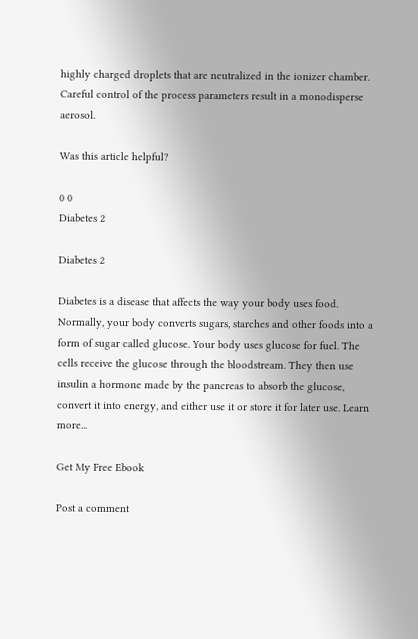highly charged droplets that are neutralized in the ionizer chamber. Careful control of the process parameters result in a monodisperse aerosol.

Was this article helpful?

0 0
Diabetes 2

Diabetes 2

Diabetes is a disease that affects the way your body uses food. Normally, your body converts sugars, starches and other foods into a form of sugar called glucose. Your body uses glucose for fuel. The cells receive the glucose through the bloodstream. They then use insulin a hormone made by the pancreas to absorb the glucose, convert it into energy, and either use it or store it for later use. Learn more...

Get My Free Ebook

Post a comment